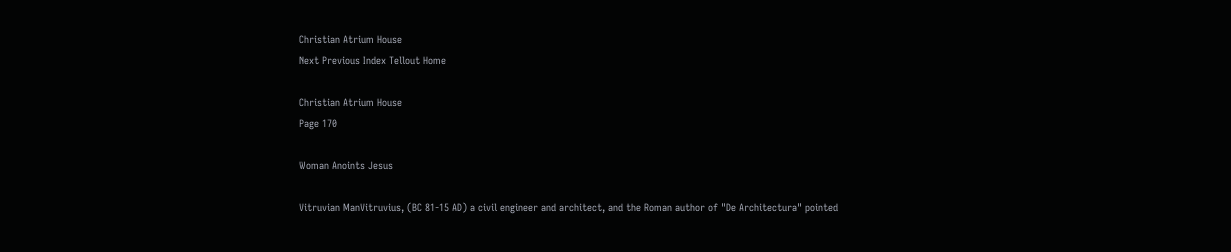Christian Atrium House
Next Previous Index Tellout Home

Christian Atrium House
Page 170

Woman Anoints Jesus

Vitruvian ManVitruvius, (BC 81-15 AD) a civil engineer and architect, and the Roman author of "De Architectura" pointed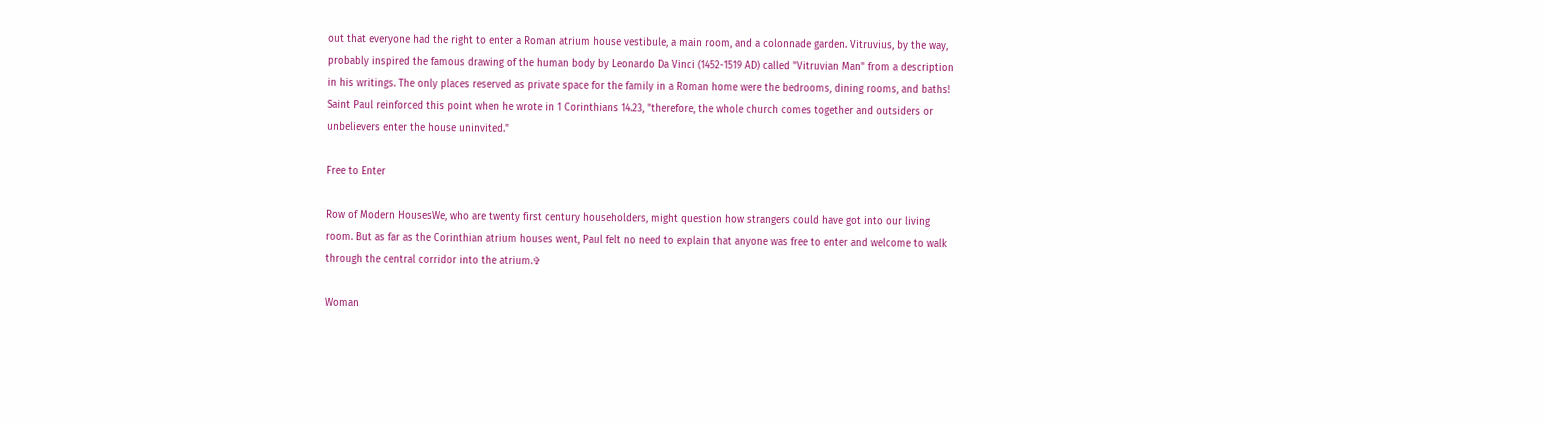out that everyone had the right to enter a Roman atrium house vestibule, a main room, and a colonnade garden. Vitruvius, by the way, probably inspired the famous drawing of the human body by Leonardo Da Vinci (1452-1519 AD) called "Vitruvian Man" from a description in his writings. The only places reserved as private space for the family in a Roman home were the bedrooms, dining rooms, and baths! Saint Paul reinforced this point when he wrote in 1 Corinthians 14.23, "therefore, the whole church comes together and outsiders or unbelievers enter the house uninvited."

Free to Enter

Row of Modern HousesWe, who are twenty first century householders, might question how strangers could have got into our living room. But as far as the Corinthian atrium houses went, Paul felt no need to explain that anyone was free to enter and welcome to walk through the central corridor into the atrium.✞

Woman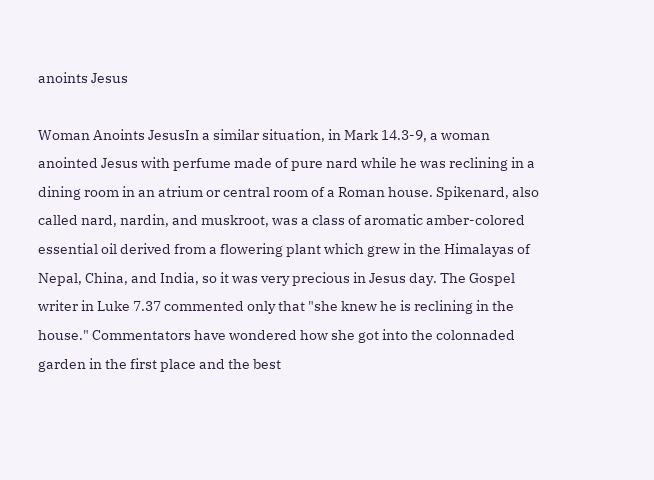anoints Jesus

Woman Anoints JesusIn a similar situation, in Mark 14.3-9, a woman anointed Jesus with perfume made of pure nard while he was reclining in a dining room in an atrium or central room of a Roman house. Spikenard, also called nard, nardin, and muskroot, was a class of aromatic amber-colored essential oil derived from a flowering plant which grew in the Himalayas of Nepal, China, and India, so it was very precious in Jesus day. The Gospel writer in Luke 7.37 commented only that "she knew he is reclining in the house." Commentators have wondered how she got into the colonnaded garden in the first place and the best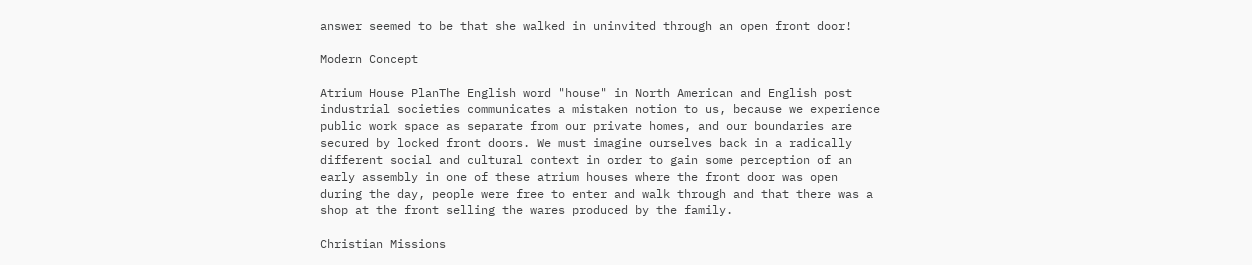answer seemed to be that she walked in uninvited through an open front door!

Modern Concept

Atrium House PlanThe English word "house" in North American and English post industrial societies communicates a mistaken notion to us, because we experience public work space as separate from our private homes, and our boundaries are secured by locked front doors. We must imagine ourselves back in a radically different social and cultural context in order to gain some perception of an early assembly in one of these atrium houses where the front door was open during the day, people were free to enter and walk through and that there was a shop at the front selling the wares produced by the family.

Christian Missions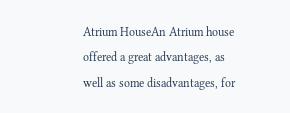Atrium HouseAn Atrium house offered a great advantages, as well as some disadvantages, for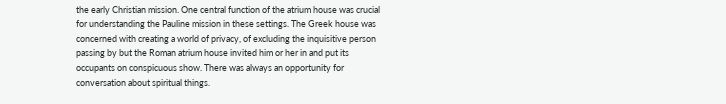the early Christian mission. One central function of the atrium house was crucial for understanding the Pauline mission in these settings. The Greek house was concerned with creating a world of privacy, of excluding the inquisitive person passing by but the Roman atrium house invited him or her in and put its occupants on conspicuous show. There was always an opportunity for conversation about spiritual things.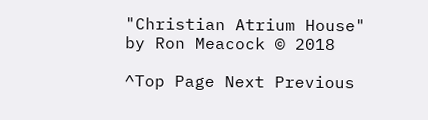"Christian Atrium House"
by Ron Meacock © 2018

^Top Page Next Previous